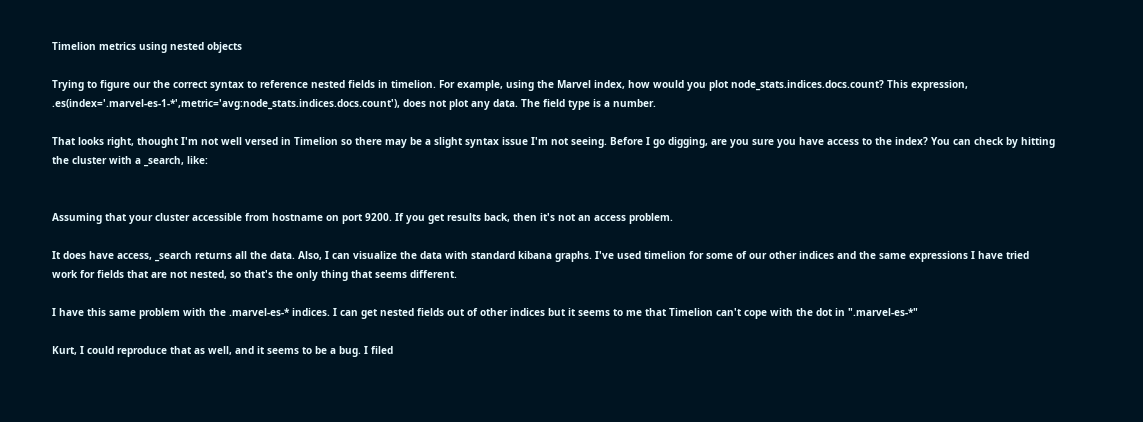Timelion metrics using nested objects

Trying to figure our the correct syntax to reference nested fields in timelion. For example, using the Marvel index, how would you plot node_stats.indices.docs.count? This expression, .es(index='.marvel-es-1-*',metric='avg:node_stats.indices.docs.count'), does not plot any data. The field type is a number.

That looks right, thought I'm not well versed in Timelion so there may be a slight syntax issue I'm not seeing. Before I go digging, are you sure you have access to the index? You can check by hitting the cluster with a _search, like:


Assuming that your cluster accessible from hostname on port 9200. If you get results back, then it's not an access problem.

It does have access, _search returns all the data. Also, I can visualize the data with standard kibana graphs. I've used timelion for some of our other indices and the same expressions I have tried work for fields that are not nested, so that's the only thing that seems different.

I have this same problem with the .marvel-es-* indices. I can get nested fields out of other indices but it seems to me that Timelion can't cope with the dot in ".marvel-es-*"

Kurt, I could reproduce that as well, and it seems to be a bug. I filed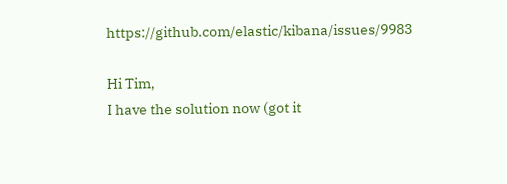https://github.com/elastic/kibana/issues/9983

Hi Tim,
I have the solution now (got it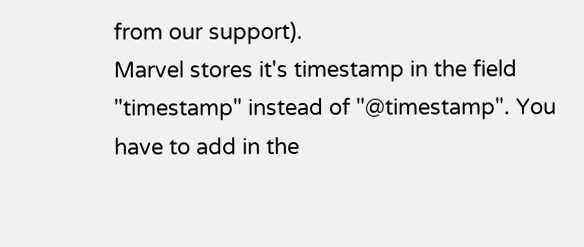from our support).
Marvel stores it's timestamp in the field "timestamp" instead of "@timestamp". You have to add in the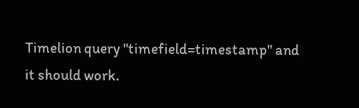Timelion query "timefield=timestamp" and it should work.